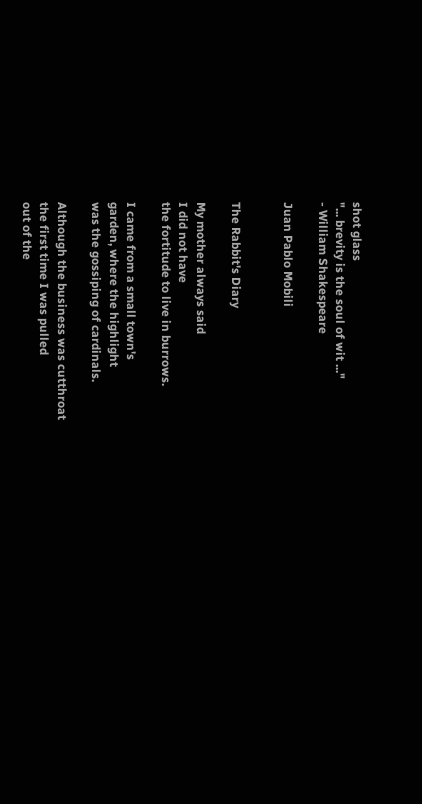shot glass
"... brevity is the soul of wit ..."
- William Shakespeare

Juan Pablo Mobili


The Rabbit's Diary

My mother always said
I did not have
the fortitude to live in burrows.

I came from a small town's
garden, where the highlight
was the gossiping of cardinals.

Although the business was cutthroat
the first time I was pulled
out of the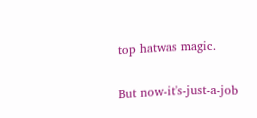top hatwas magic.

But now-it's-just-a-job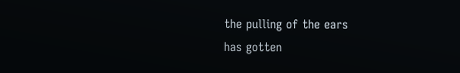the pulling of the ears
has gotten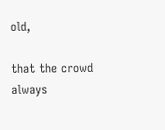old,

that the crowd
always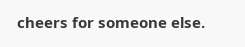cheers for someone else.